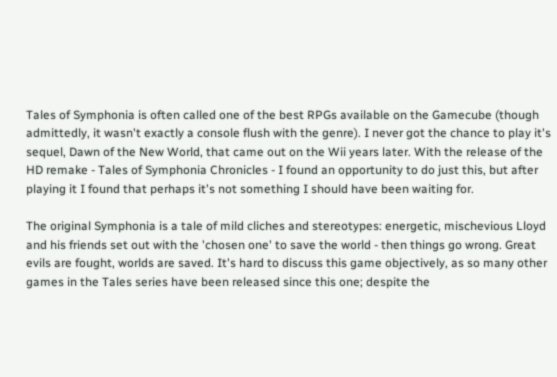Tales of Symphonia is often called one of the best RPGs available on the Gamecube (though admittedly, it wasn't exactly a console flush with the genre). I never got the chance to play it's sequel, Dawn of the New World, that came out on the Wii years later. With the release of the HD remake - Tales of Symphonia Chronicles - I found an opportunity to do just this, but after playing it I found that perhaps it's not something I should have been waiting for.

The original Symphonia is a tale of mild cliches and stereotypes: energetic, mischevious Lloyd and his friends set out with the 'chosen one' to save the world - then things go wrong. Great evils are fought, worlds are saved. It's hard to discuss this game objectively, as so many other games in the Tales series have been released since this one; despite the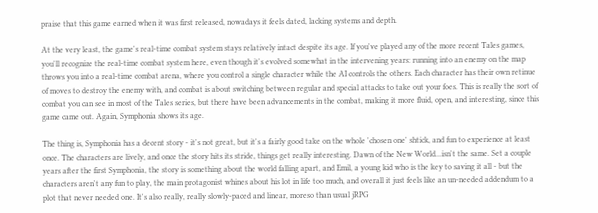praise that this game earned when it was first released, nowadays it feels dated, lacking systems and depth.

At the very least, the game's real-time combat system stays relatively intact despite its age. If you've played any of the more recent Tales games, you'll recognize the real-time combat system here, even though it's evolved somewhat in the intervening years: running into an enemy on the map throws you into a real-time combat arena, where you control a single character while the AI controls the others. Each character has their own retinue of moves to destroy the enemy with, and combat is about switching between regular and special attacks to take out your foes. This is really the sort of combat you can see in most of the Tales series, but there have been advancements in the combat, making it more fluid, open, and interesting, since this game came out. Again, Symphonia shows its age.

The thing is, Symphonia has a decent story - it's not great, but it's a fairly good take on the whole 'chosen one' shtick, and fun to experience at least once. The characters are lively, and once the story hits its stride, things get really interesting. Dawn of the New World...isn't the same. Set a couple years after the first Symphonia, the story is something about the world falling apart, and Emil, a young kid who is the key to saving it all - but the characters aren't any fun to play, the main protagonist whines about his lot in life too much, and overall it just feels like an un-needed addendum to a plot that never needed one. It's also really, really slowly-paced and linear, moreso than usual jRPG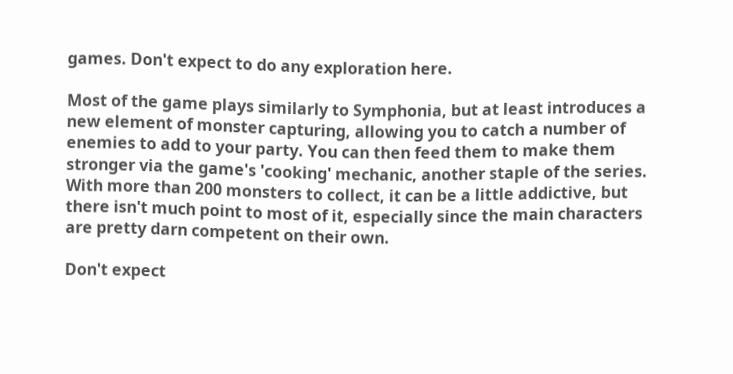games. Don't expect to do any exploration here.

Most of the game plays similarly to Symphonia, but at least introduces a new element of monster capturing, allowing you to catch a number of enemies to add to your party. You can then feed them to make them stronger via the game's 'cooking' mechanic, another staple of the series. With more than 200 monsters to collect, it can be a little addictive, but there isn't much point to most of it, especially since the main characters are pretty darn competent on their own.

Don't expect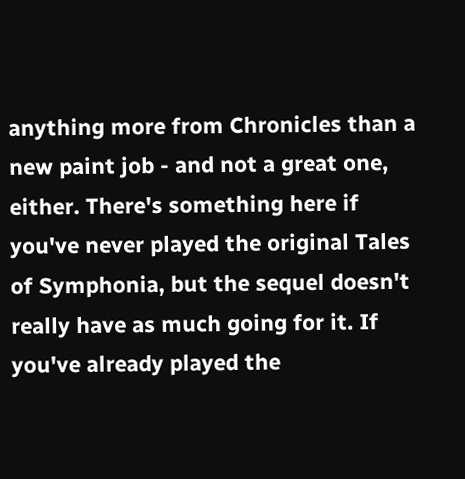anything more from Chronicles than a new paint job - and not a great one, either. There's something here if you've never played the original Tales of Symphonia, but the sequel doesn't really have as much going for it. If you've already played the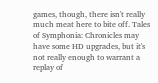games, though, there isn't really much meat here to bite off. Tales of Symphonia: Chronicles may have some HD upgrades, but it's not really enough to warrant a replay of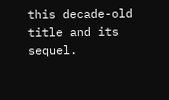this decade-old title and its sequel.